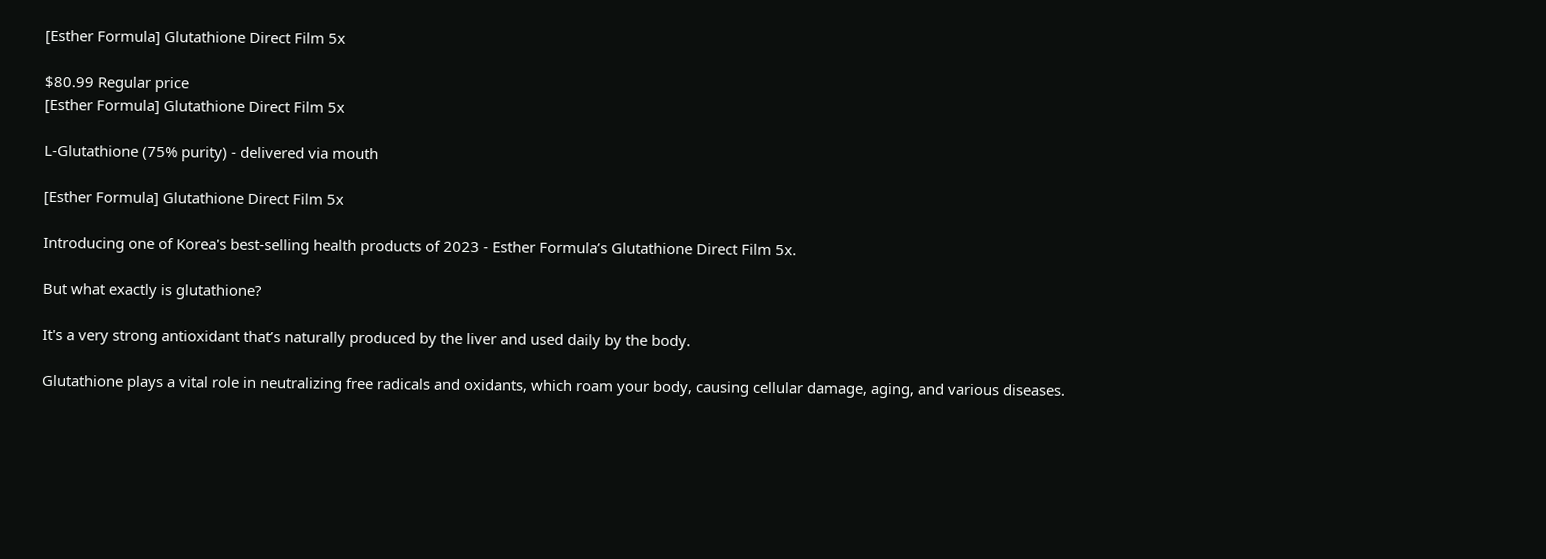[Esther Formula] Glutathione Direct Film 5x

$80.99 Regular price
[Esther Formula] Glutathione Direct Film 5x

L-Glutathione (75% purity) - delivered via mouth

[Esther Formula] Glutathione Direct Film 5x

Introducing one of Korea's best-selling health products of 2023 - Esther Formula’s Glutathione Direct Film 5x.

But what exactly is glutathione?

It's a very strong antioxidant that’s naturally produced by the liver and used daily by the body.

Glutathione plays a vital role in neutralizing free radicals and oxidants, which roam your body, causing cellular damage, aging, and various diseases.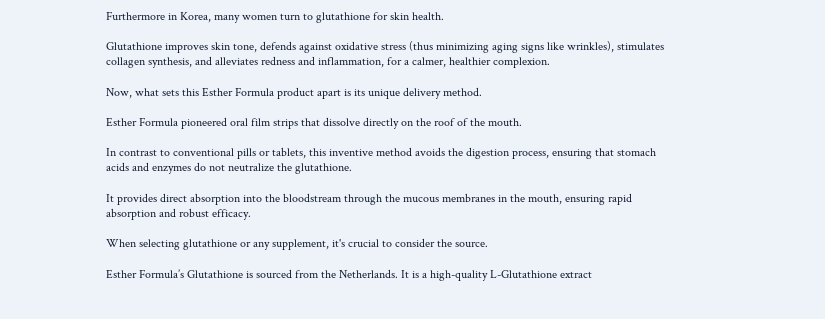Furthermore in Korea, many women turn to glutathione for skin health.

Glutathione improves skin tone, defends against oxidative stress (thus minimizing aging signs like wrinkles), stimulates collagen synthesis, and alleviates redness and inflammation, for a calmer, healthier complexion.

Now, what sets this Esther Formula product apart is its unique delivery method.

Esther Formula pioneered oral film strips that dissolve directly on the roof of the mouth.

In contrast to conventional pills or tablets, this inventive method avoids the digestion process, ensuring that stomach acids and enzymes do not neutralize the glutathione.

It provides direct absorption into the bloodstream through the mucous membranes in the mouth, ensuring rapid absorption and robust efficacy.

When selecting glutathione or any supplement, it's crucial to consider the source.

Esther Formula’s Glutathione is sourced from the Netherlands. It is a high-quality L-Glutathione extract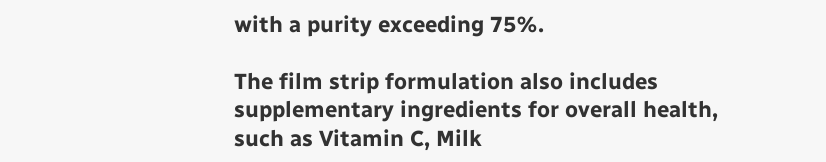with a purity exceeding 75%.

The film strip formulation also includes supplementary ingredients for overall health, such as Vitamin C, Milk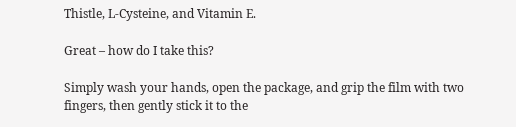Thistle, L-Cysteine, and Vitamin E.

Great – how do I take this?

Simply wash your hands, open the package, and grip the film with two fingers, then gently stick it to the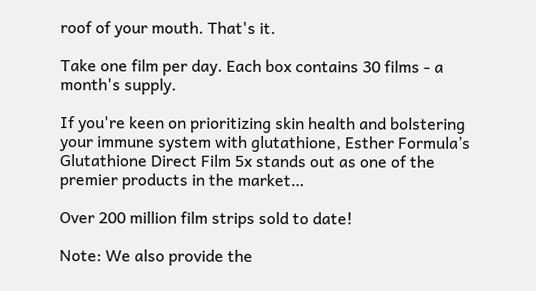roof of your mouth. That's it.

Take one film per day. Each box contains 30 films - a month's supply.

If you're keen on prioritizing skin health and bolstering your immune system with glutathione, Esther Formula’s Glutathione Direct Film 5x stands out as one of the premier products in the market…

Over 200 million film strips sold to date!

Note: We also provide the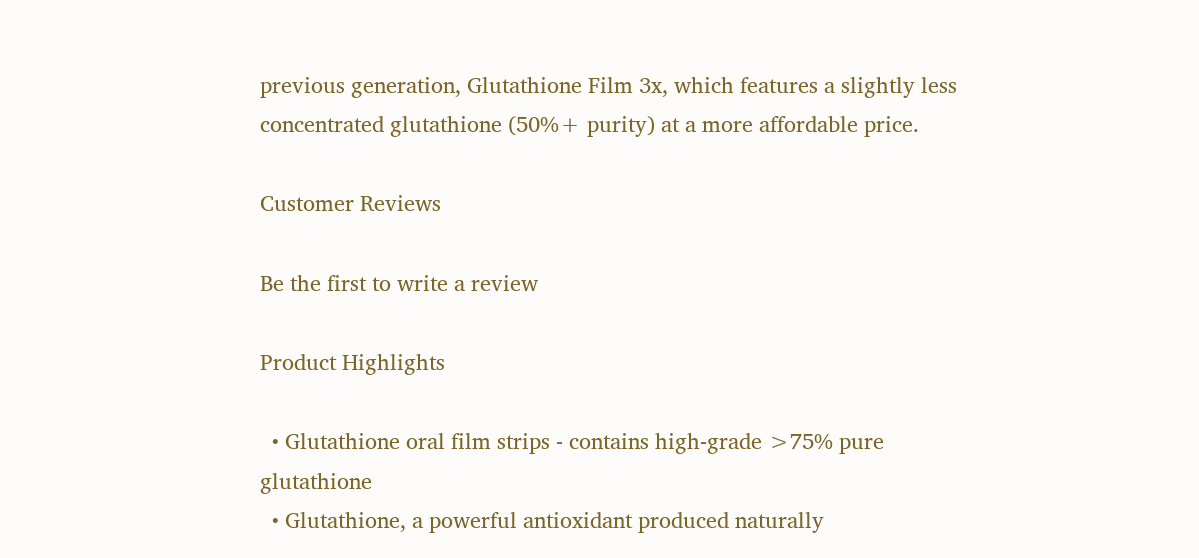previous generation, Glutathione Film 3x, which features a slightly less concentrated glutathione (50%+ purity) at a more affordable price.

Customer Reviews

Be the first to write a review

Product Highlights

  • Glutathione oral film strips - contains high-grade >75% pure glutathione
  • Glutathione, a powerful antioxidant produced naturally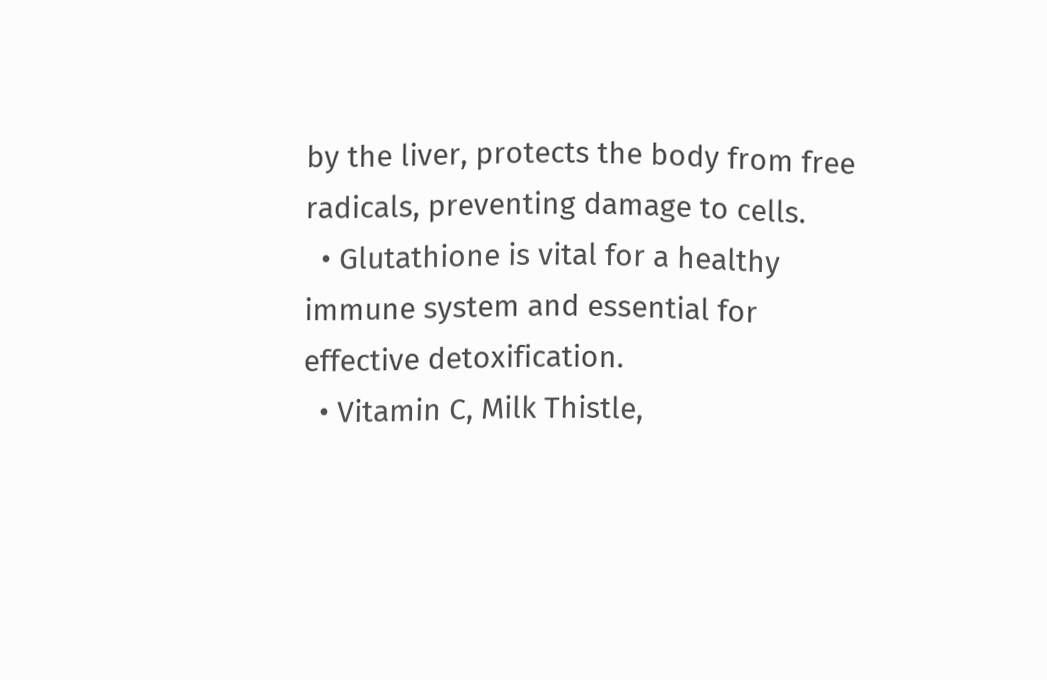by the liver, protects the body from free radicals, preventing damage to cells.
  • Glutathione is vital for a healthy immune system and essential for effective detoxification.
  • Vitamin C, Milk Thistle,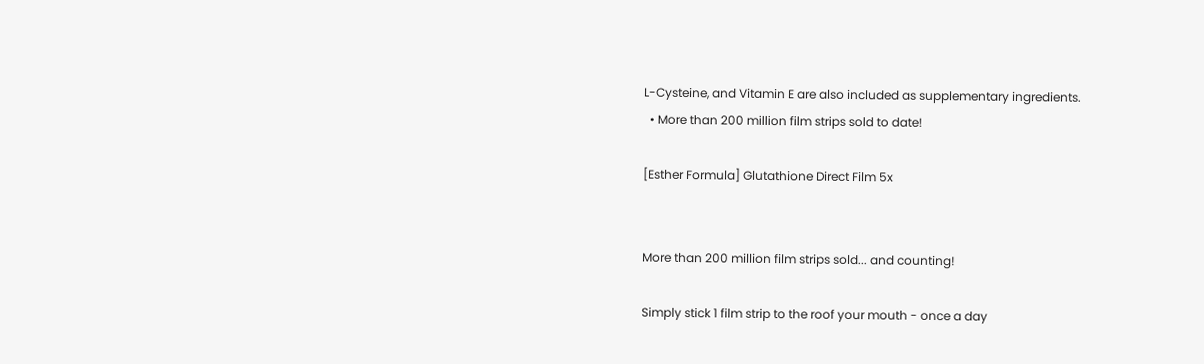L-Cysteine, and Vitamin E are also included as supplementary ingredients.
  • More than 200 million film strips sold to date!

[Esther Formula] Glutathione Direct Film 5x


More than 200 million film strips sold... and counting!

Simply stick 1 film strip to the roof your mouth - once a day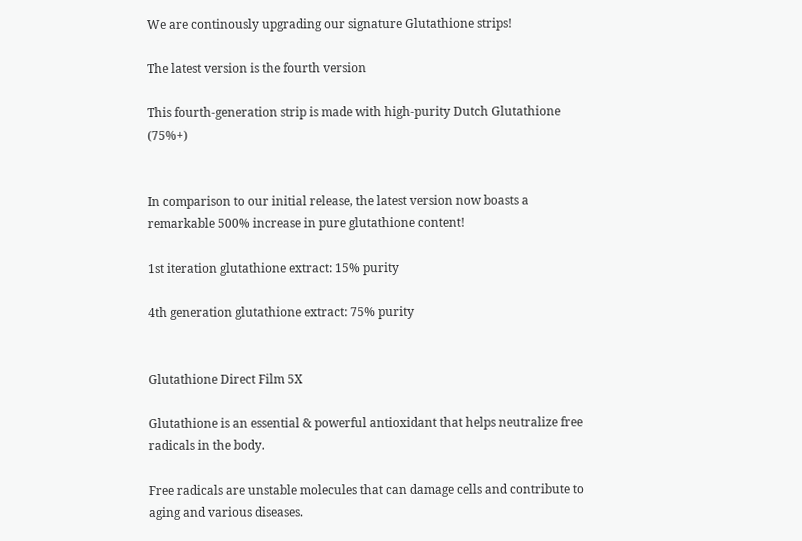We are continously upgrading our signature Glutathione strips!

The latest version is the fourth version

This fourth-generation strip is made with high-purity Dutch Glutathione (75%+)


In comparison to our initial release, the latest version now boasts a remarkable 500% increase in pure glutathione content!

1st iteration glutathione extract: 15% purity

4th generation glutathione extract: 75% purity


Glutathione Direct Film 5X

Glutathione is an essential & powerful antioxidant that helps neutralize free radicals in the body.

Free radicals are unstable molecules that can damage cells and contribute to aging and various diseases.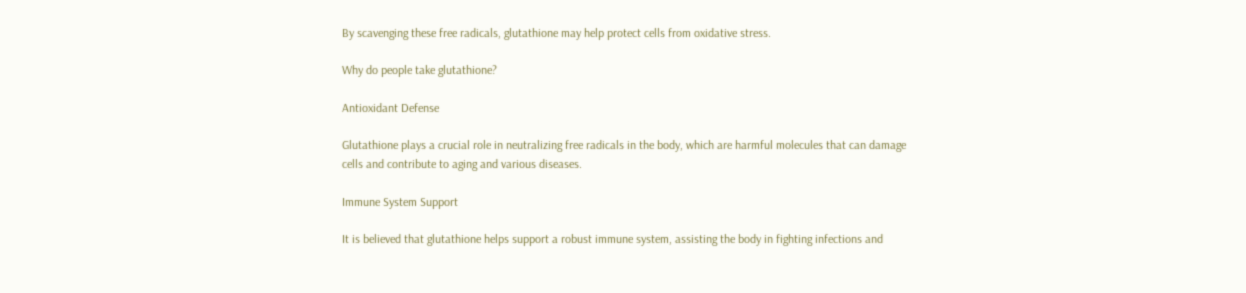By scavenging these free radicals, glutathione may help protect cells from oxidative stress.

Why do people take glutathione?

Antioxidant Defense

Glutathione plays a crucial role in neutralizing free radicals in the body, which are harmful molecules that can damage cells and contribute to aging and various diseases.

Immune System Support

It is believed that glutathione helps support a robust immune system, assisting the body in fighting infections and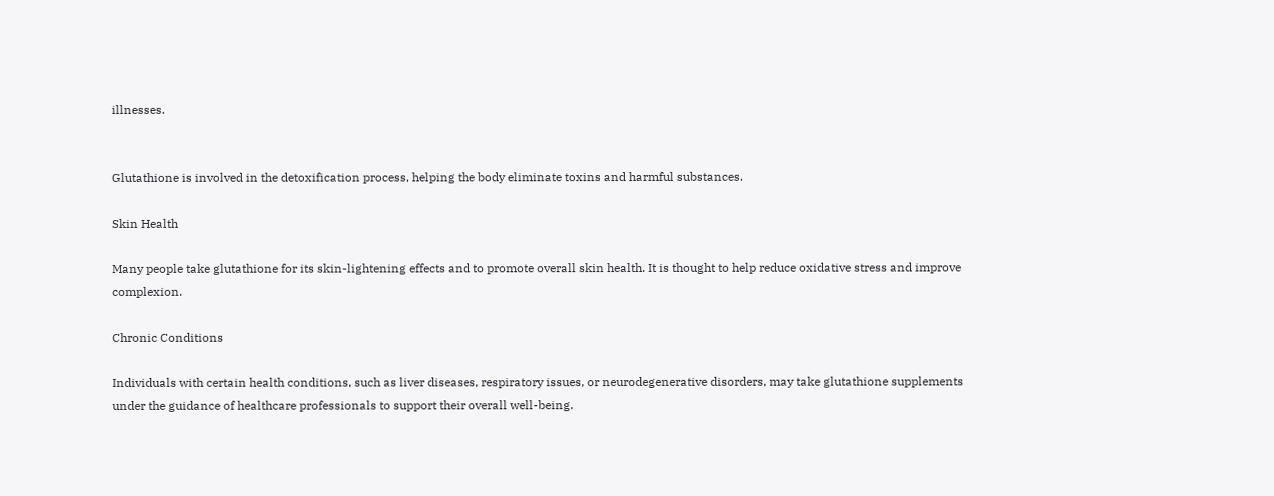illnesses.


Glutathione is involved in the detoxification process, helping the body eliminate toxins and harmful substances.

Skin Health

Many people take glutathione for its skin-lightening effects and to promote overall skin health. It is thought to help reduce oxidative stress and improve complexion.

Chronic Conditions

Individuals with certain health conditions, such as liver diseases, respiratory issues, or neurodegenerative disorders, may take glutathione supplements under the guidance of healthcare professionals to support their overall well-being.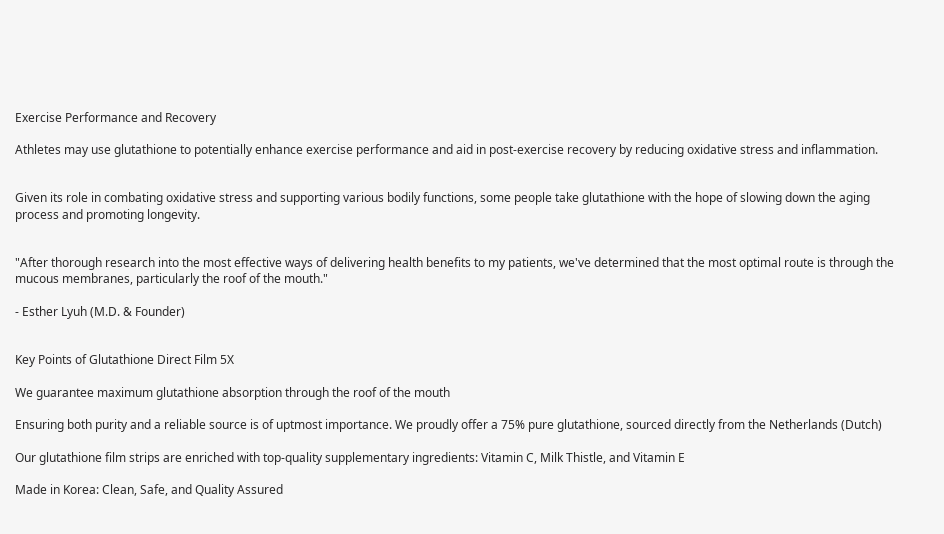Exercise Performance and Recovery

Athletes may use glutathione to potentially enhance exercise performance and aid in post-exercise recovery by reducing oxidative stress and inflammation.


Given its role in combating oxidative stress and supporting various bodily functions, some people take glutathione with the hope of slowing down the aging process and promoting longevity.


"After thorough research into the most effective ways of delivering health benefits to my patients, we've determined that the most optimal route is through the mucous membranes, particularly the roof of the mouth."

- Esther Lyuh (M.D. & Founder)


Key Points of Glutathione Direct Film 5X

We guarantee maximum glutathione absorption through the roof of the mouth

Ensuring both purity and a reliable source is of uptmost importance. We proudly offer a 75% pure glutathione, sourced directly from the Netherlands (Dutch)

Our glutathione film strips are enriched with top-quality supplementary ingredients: Vitamin C, Milk Thistle, and Vitamin E

Made in Korea: Clean, Safe, and Quality Assured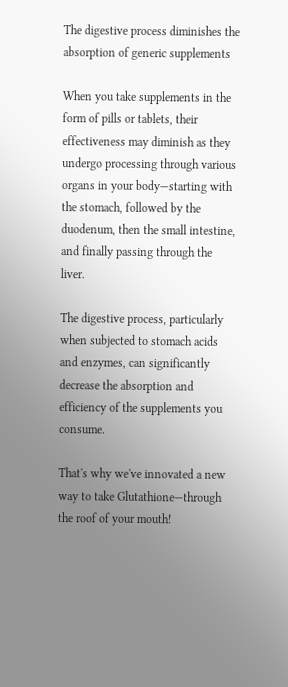The digestive process diminishes the absorption of generic supplements

When you take supplements in the form of pills or tablets, their effectiveness may diminish as they undergo processing through various organs in your body—starting with the stomach, followed by the duodenum, then the small intestine, and finally passing through the liver.

The digestive process, particularly when subjected to stomach acids and enzymes, can significantly decrease the absorption and efficiency of the supplements you consume.

That's why we've innovated a new way to take Glutathione—through the roof of your mouth!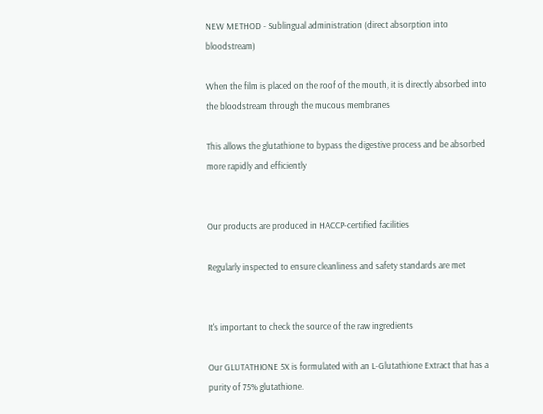NEW METHOD - Sublingual administration (direct absorption into bloodstream)

When the film is placed on the roof of the mouth, it is directly absorbed into the bloodstream through the mucous membranes

This allows the glutathione to bypass the digestive process and be absorbed more rapidly and efficiently


Our products are produced in HACCP-certified facilities

Regularly inspected to ensure cleanliness and safety standards are met


It's important to check the source of the raw ingredients

Our GLUTATHIONE 5X is formulated with an L-Glutathione Extract that has a purity of 75% glutathione.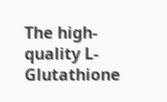The high-quality L-Glutathione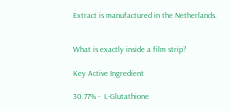Extract is manufactured in the Netherlands.


What is exactly inside a film strip?

Key Active Ingredient

30.77% -  L-Glutathione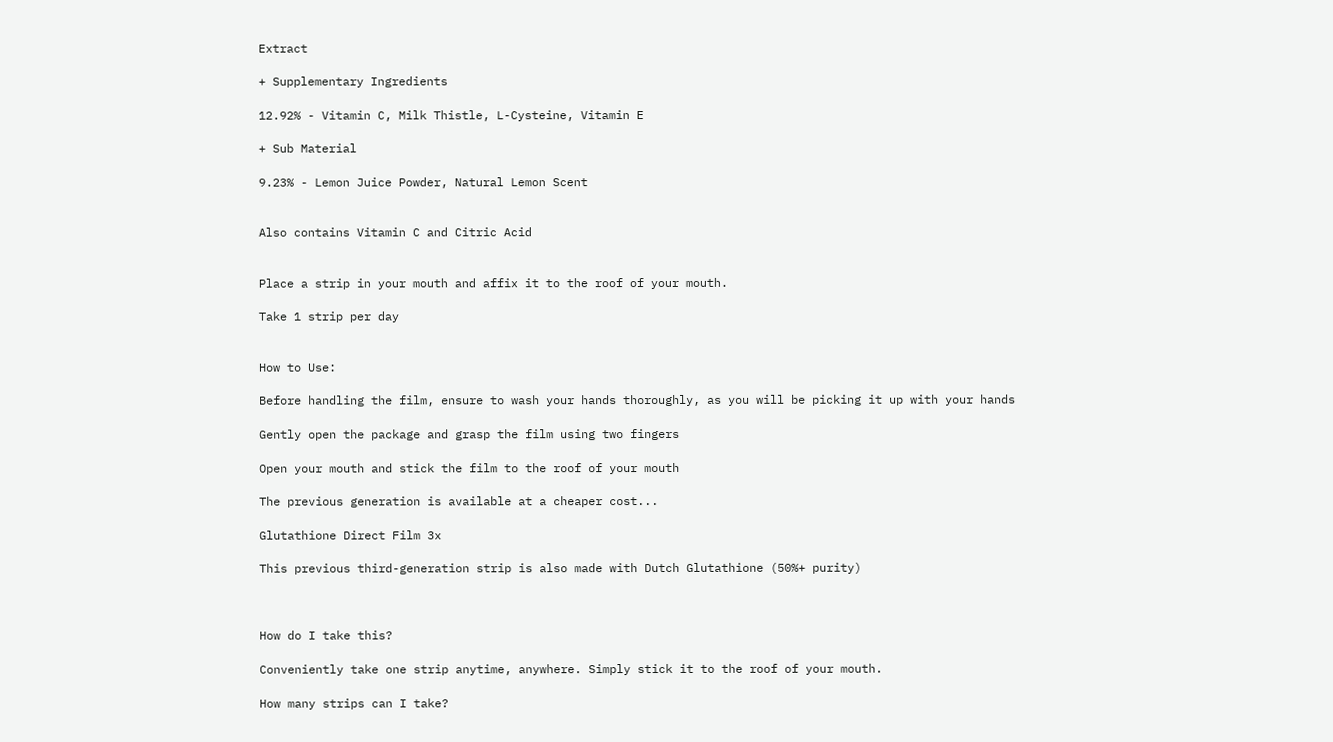Extract

+ Supplementary Ingredients

12.92% - Vitamin C, Milk Thistle, L-Cysteine, Vitamin E

+ Sub Material

9.23% - Lemon Juice Powder, Natural Lemon Scent


Also contains Vitamin C and Citric Acid


Place a strip in your mouth and affix it to the roof of your mouth.

Take 1 strip per day


How to Use:

Before handling the film, ensure to wash your hands thoroughly, as you will be picking it up with your hands

Gently open the package and grasp the film using two fingers

Open your mouth and stick the film to the roof of your mouth

The previous generation is available at a cheaper cost...

Glutathione Direct Film 3x

This previous third-generation strip is also made with Dutch Glutathione (50%+ purity)



How do I take this?

Conveniently take one strip anytime, anywhere. Simply stick it to the roof of your mouth.

How many strips can I take?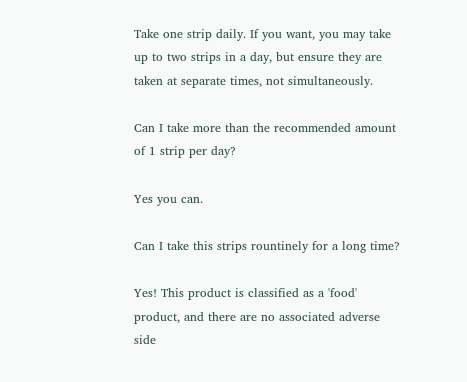Take one strip daily. If you want, you may take up to two strips in a day, but ensure they are taken at separate times, not simultaneously.

Can I take more than the recommended amount of 1 strip per day?

Yes you can.

Can I take this strips rountinely for a long time?

Yes! This product is classified as a 'food' product, and there are no associated adverse side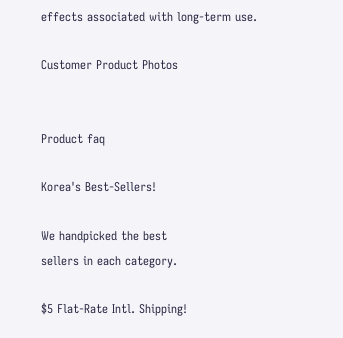effects associated with long-term use.

Customer Product Photos


Product faq

Korea's Best-Sellers!

We handpicked the best
sellers in each category.

$5 Flat-Rate Intl. Shipping!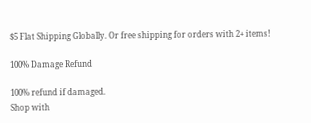$5 Flat Shipping Globally. Or free shipping for orders with 2+ items!

100% Damage Refund

100% refund if damaged.
Shop with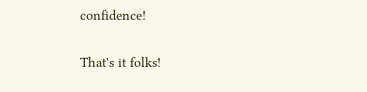confidence!

That's it folks!